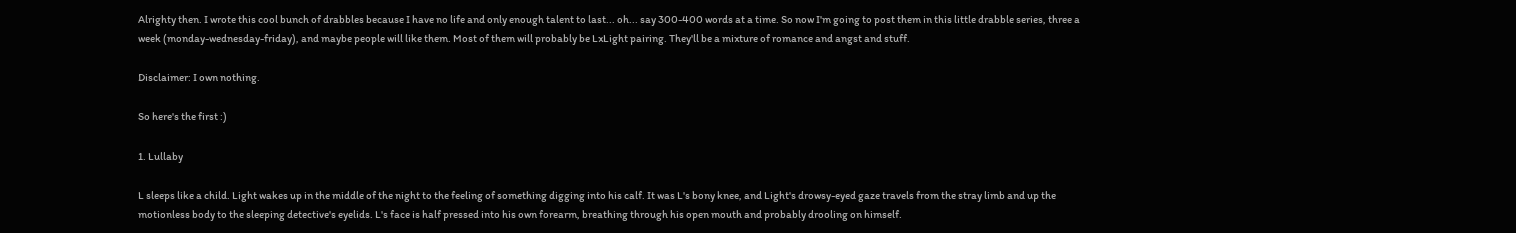Alrighty then. I wrote this cool bunch of drabbles because I have no life and only enough talent to last... oh... say 300-400 words at a time. So now I'm going to post them in this little drabble series, three a week (monday-wednesday-friday), and maybe people will like them. Most of them will probably be LxLight pairing. They'll be a mixture of romance and angst and stuff.

Disclaimer: I own nothing.

So here's the first :)

1. Lullaby

L sleeps like a child. Light wakes up in the middle of the night to the feeling of something digging into his calf. It was L's bony knee, and Light's drowsy-eyed gaze travels from the stray limb and up the motionless body to the sleeping detective's eyelids. L's face is half pressed into his own forearm, breathing through his open mouth and probably drooling on himself.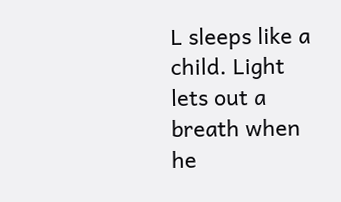L sleeps like a child. Light lets out a breath when he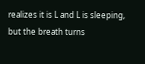realizes it is L and L is sleeping, but the breath turns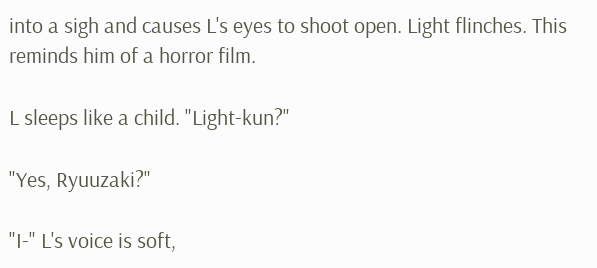into a sigh and causes L's eyes to shoot open. Light flinches. This reminds him of a horror film.

L sleeps like a child. "Light-kun?"

"Yes, Ryuuzaki?"

"I-" L's voice is soft,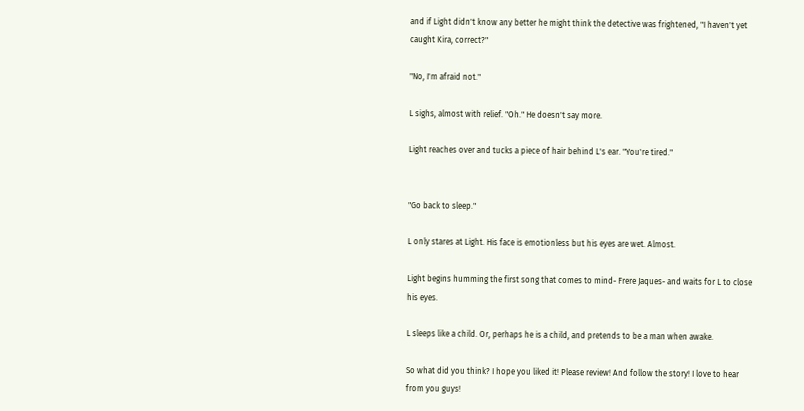and if Light didn't know any better he might think the detective was frightened, "I haven't yet caught Kira, correct?"

"No, I'm afraid not."

L sighs, almost with relief. "Oh." He doesn't say more.

Light reaches over and tucks a piece of hair behind L's ear. "You're tired."


"Go back to sleep."

L only stares at Light. His face is emotionless but his eyes are wet. Almost.

Light begins humming the first song that comes to mind- Frere Jaques- and waits for L to close his eyes.

L sleeps like a child. Or, perhaps he is a child, and pretends to be a man when awake.

So what did you think? I hope you liked it! Please review! And follow the story! I love to hear from you guys!